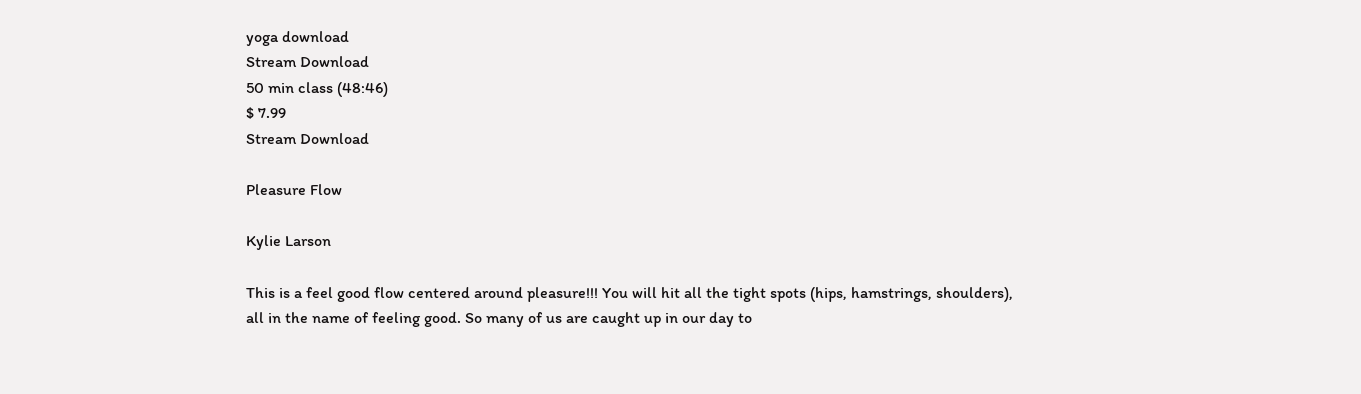yoga download
Stream Download
50 min class (48:46)
$ 7.99
Stream Download

Pleasure Flow

Kylie Larson

This is a feel good flow centered around pleasure!!! You will hit all the tight spots (hips, hamstrings, shoulders), all in the name of feeling good. So many of us are caught up in our day to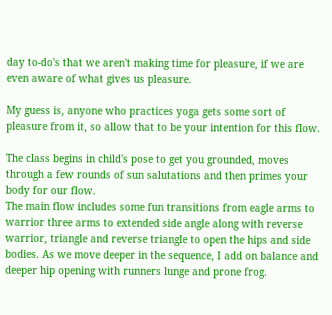day to-do's that we aren't making time for pleasure, if we are even aware of what gives us pleasure.

My guess is, anyone who practices yoga gets some sort of pleasure from it, so allow that to be your intention for this flow.

The class begins in child's pose to get you grounded, moves through a few rounds of sun salutations and then primes your body for our flow.
The main flow includes some fun transitions from eagle arms to warrior three arms to extended side angle along with reverse warrior, triangle and reverse triangle to open the hips and side bodies. As we move deeper in the sequence, I add on balance and deeper hip opening with runners lunge and prone frog.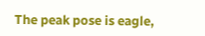The peak pose is eagle,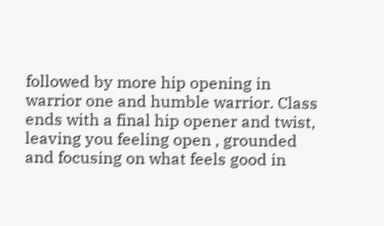followed by more hip opening in warrior one and humble warrior. Class ends with a final hip opener and twist, leaving you feeling open , grounded and focusing on what feels good in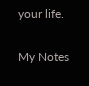your life.

My Notes